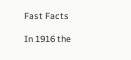Fast Facts

In 1916 the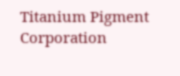Titanium Pigment Corporation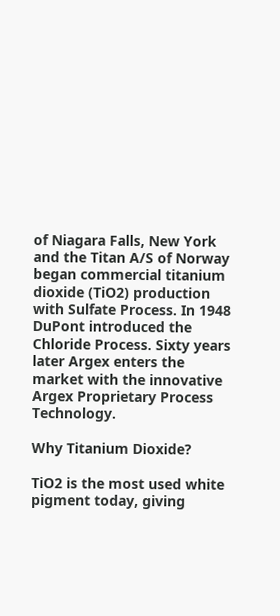of Niagara Falls, New York and the Titan A/S of Norway began commercial titanium dioxide (TiO2) production with Sulfate Process. In 1948 DuPont introduced the Chloride Process. Sixty years later Argex enters the market with the innovative Argex Proprietary Process Technology.

Why Titanium Dioxide?

TiO2 is the most used white pigment today, giving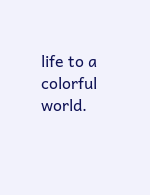life to a colorful world.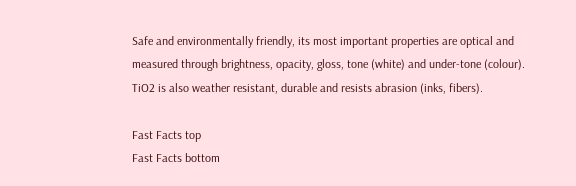Safe and environmentally friendly, its most important properties are optical and measured through brightness, opacity, gloss, tone (white) and under-tone (colour). TiO2 is also weather resistant, durable and resists abrasion (inks, fibers).

Fast Facts top
Fast Facts bottom